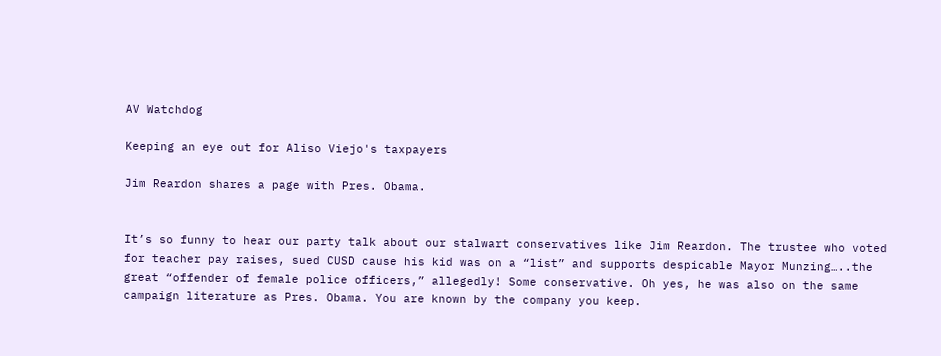AV Watchdog

Keeping an eye out for Aliso Viejo's taxpayers

Jim Reardon shares a page with Pres. Obama.


It’s so funny to hear our party talk about our stalwart conservatives like Jim Reardon. The trustee who voted for teacher pay raises, sued CUSD cause his kid was on a “list” and supports despicable Mayor Munzing…..the  great “offender of female police officers,” allegedly! Some conservative. Oh yes, he was also on the same campaign literature as Pres. Obama. You are known by the company you keep.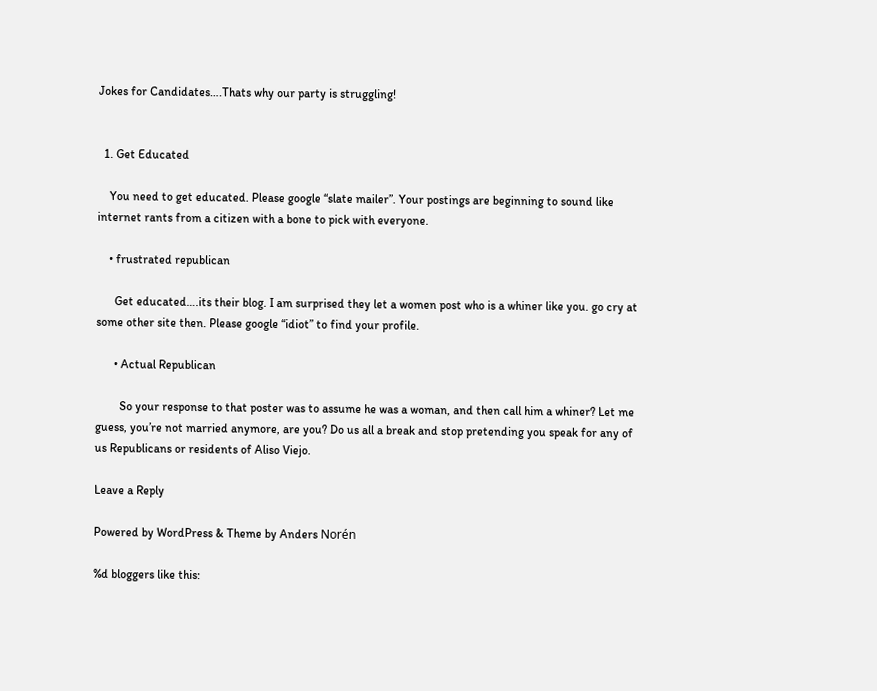Jokes for Candidates….Thats why our party is struggling!


  1. Get Educated

    You need to get educated. Please google “slate mailer”. Your postings are beginning to sound like internet rants from a citizen with a bone to pick with everyone.

    • frustrated republican

      Get educated….its their blog. I am surprised they let a women post who is a whiner like you. go cry at some other site then. Please google “idiot” to find your profile.

      • Actual Republican

        So your response to that poster was to assume he was a woman, and then call him a whiner? Let me guess, you’re not married anymore, are you? Do us all a break and stop pretending you speak for any of us Republicans or residents of Aliso Viejo.

Leave a Reply

Powered by WordPress & Theme by Anders Norén

%d bloggers like this: